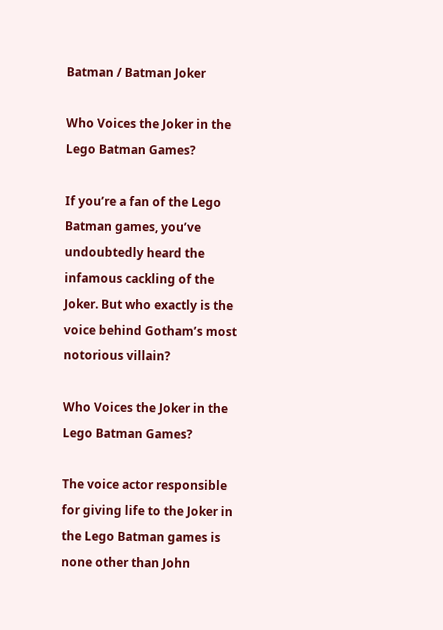Batman / Batman Joker

Who Voices the Joker in the Lego Batman Games?

If you’re a fan of the Lego Batman games, you’ve undoubtedly heard the infamous cackling of the Joker. But who exactly is the voice behind Gotham’s most notorious villain?

Who Voices the Joker in the Lego Batman Games?

The voice actor responsible for giving life to the Joker in the Lego Batman games is none other than John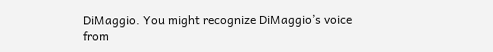DiMaggio. You might recognize DiMaggio’s voice from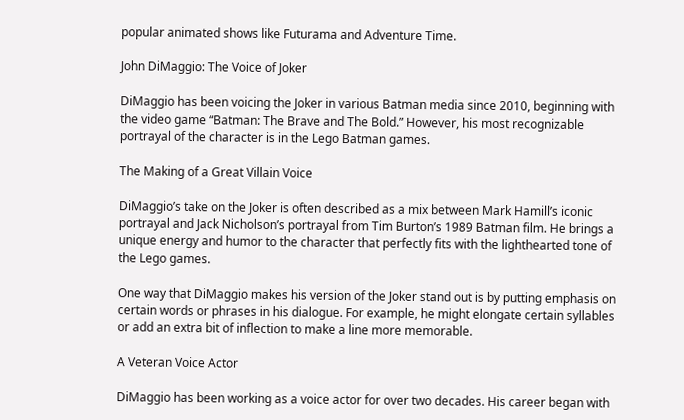popular animated shows like Futurama and Adventure Time.

John DiMaggio: The Voice of Joker

DiMaggio has been voicing the Joker in various Batman media since 2010, beginning with the video game “Batman: The Brave and The Bold.” However, his most recognizable portrayal of the character is in the Lego Batman games.

The Making of a Great Villain Voice

DiMaggio’s take on the Joker is often described as a mix between Mark Hamill’s iconic portrayal and Jack Nicholson’s portrayal from Tim Burton’s 1989 Batman film. He brings a unique energy and humor to the character that perfectly fits with the lighthearted tone of the Lego games.

One way that DiMaggio makes his version of the Joker stand out is by putting emphasis on certain words or phrases in his dialogue. For example, he might elongate certain syllables or add an extra bit of inflection to make a line more memorable.

A Veteran Voice Actor

DiMaggio has been working as a voice actor for over two decades. His career began with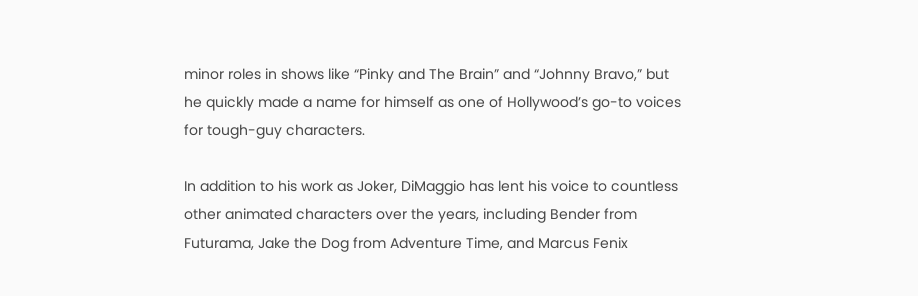minor roles in shows like “Pinky and The Brain” and “Johnny Bravo,” but he quickly made a name for himself as one of Hollywood’s go-to voices for tough-guy characters.

In addition to his work as Joker, DiMaggio has lent his voice to countless other animated characters over the years, including Bender from Futurama, Jake the Dog from Adventure Time, and Marcus Fenix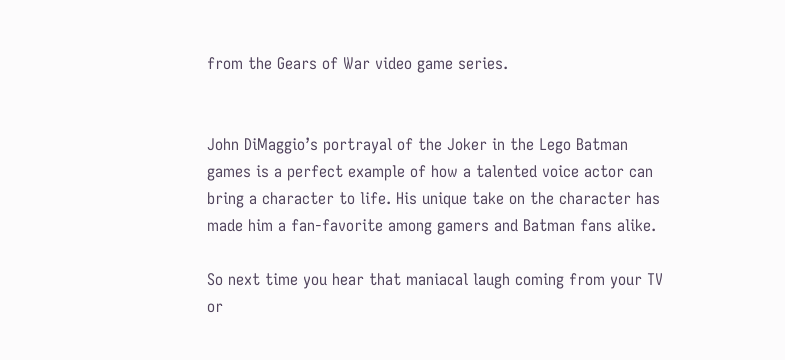from the Gears of War video game series.


John DiMaggio’s portrayal of the Joker in the Lego Batman games is a perfect example of how a talented voice actor can bring a character to life. His unique take on the character has made him a fan-favorite among gamers and Batman fans alike.

So next time you hear that maniacal laugh coming from your TV or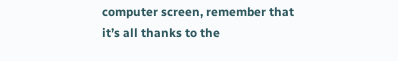computer screen, remember that it’s all thanks to the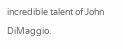incredible talent of John DiMaggio.